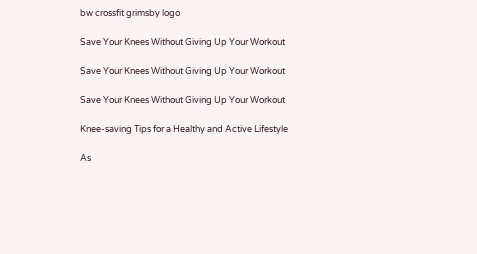bw crossfit grimsby logo

Save Your Knees Without Giving Up Your Workout

Save Your Knees Without Giving Up Your Workout

Save Your Knees Without Giving Up Your Workout

Knee-saving Tips for a Healthy and Active Lifestyle

As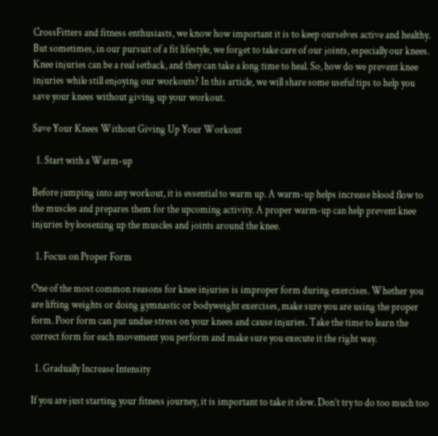CrossFitters and fitness enthusiasts, we know how important it is to keep ourselves active and healthy. But sometimes, in our pursuit of a fit lifestyle, we forget to take care of our joints, especially our knees. Knee injuries can be a real setback, and they can take a long time to heal. So, how do we prevent knee injuries while still enjoying our workouts? In this article, we will share some useful tips to help you save your knees without giving up your workout.

Save Your Knees Without Giving Up Your Workout

  1. Start with a Warm-up

Before jumping into any workout, it is essential to warm up. A warm-up helps increase blood flow to the muscles and prepares them for the upcoming activity. A proper warm-up can help prevent knee injuries by loosening up the muscles and joints around the knee.

  1. Focus on Proper Form

One of the most common reasons for knee injuries is improper form during exercises. Whether you are lifting weights or doing gymnastic or bodyweight exercises, make sure you are using the proper form. Poor form can put undue stress on your knees and cause injuries. Take the time to learn the correct form for each movement you perform and make sure you execute it the right way.

  1. Gradually Increase Intensity

If you are just starting your fitness journey, it is important to take it slow. Don’t try to do too much too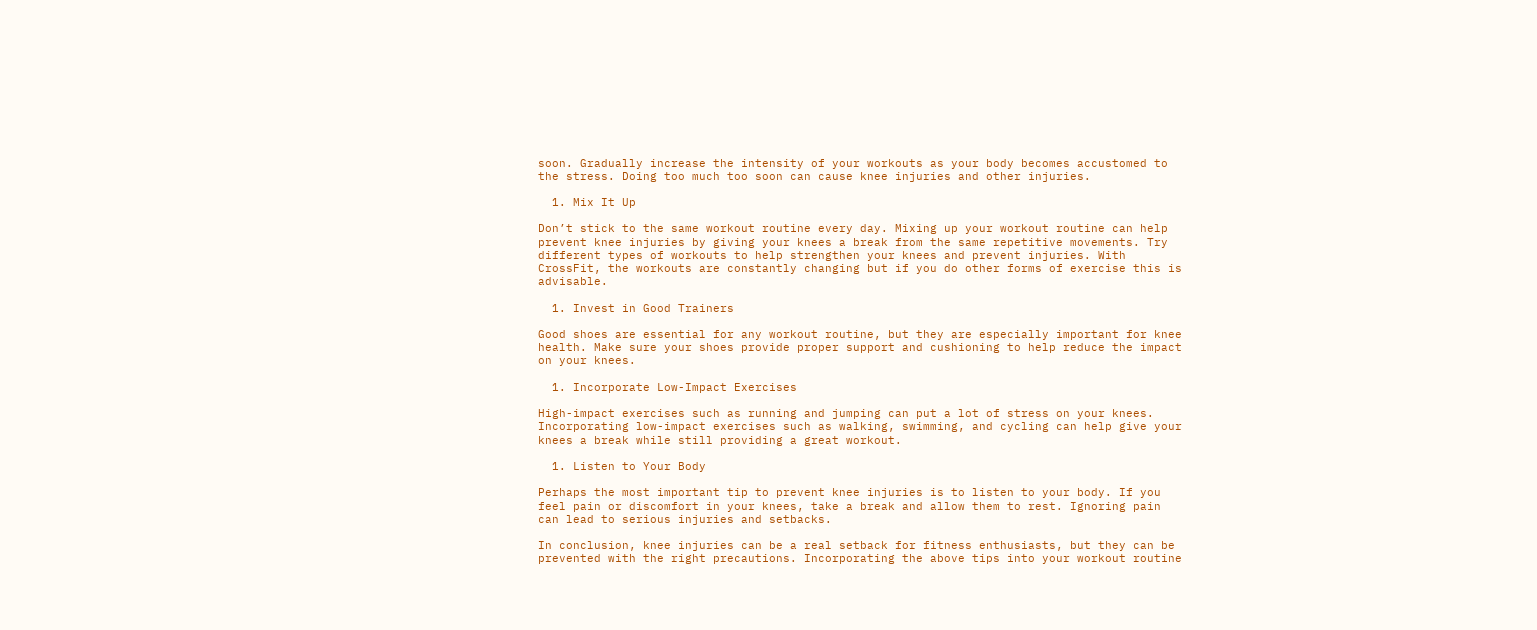soon. Gradually increase the intensity of your workouts as your body becomes accustomed to the stress. Doing too much too soon can cause knee injuries and other injuries.

  1. Mix It Up

Don’t stick to the same workout routine every day. Mixing up your workout routine can help prevent knee injuries by giving your knees a break from the same repetitive movements. Try different types of workouts to help strengthen your knees and prevent injuries. With CrossFit, the workouts are constantly changing but if you do other forms of exercise this is advisable.

  1. Invest in Good Trainers

Good shoes are essential for any workout routine, but they are especially important for knee health. Make sure your shoes provide proper support and cushioning to help reduce the impact on your knees.

  1. Incorporate Low-Impact Exercises

High-impact exercises such as running and jumping can put a lot of stress on your knees. Incorporating low-impact exercises such as walking, swimming, and cycling can help give your knees a break while still providing a great workout.

  1. Listen to Your Body

Perhaps the most important tip to prevent knee injuries is to listen to your body. If you feel pain or discomfort in your knees, take a break and allow them to rest. Ignoring pain can lead to serious injuries and setbacks.

In conclusion, knee injuries can be a real setback for fitness enthusiasts, but they can be prevented with the right precautions. Incorporating the above tips into your workout routine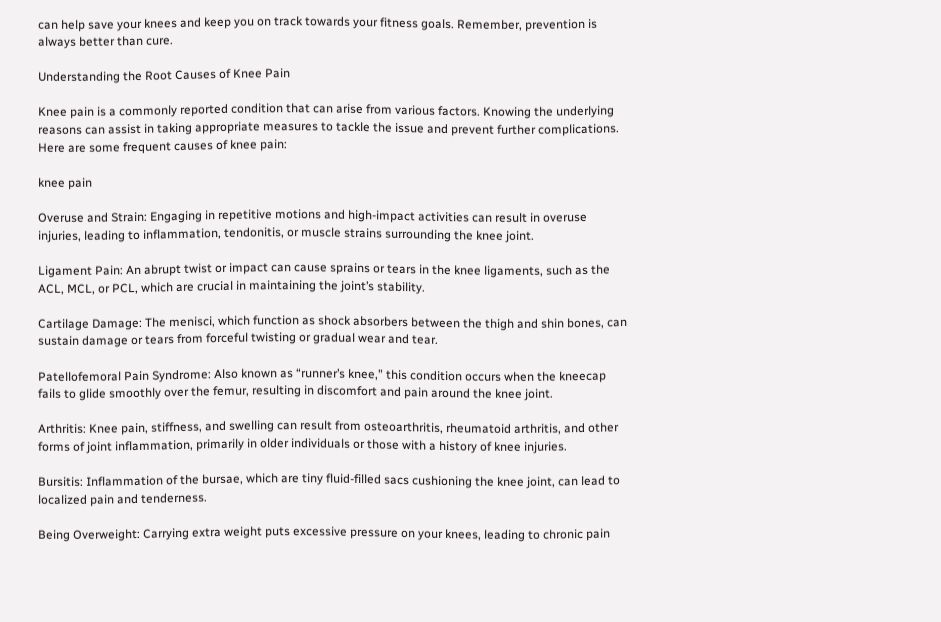can help save your knees and keep you on track towards your fitness goals. Remember, prevention is always better than cure.

Understanding the Root Causes of Knee Pain

Knee pain is a commonly reported condition that can arise from various factors. Knowing the underlying reasons can assist in taking appropriate measures to tackle the issue and prevent further complications. Here are some frequent causes of knee pain:

knee pain

Overuse and Strain: Engaging in repetitive motions and high-impact activities can result in overuse injuries, leading to inflammation, tendonitis, or muscle strains surrounding the knee joint.

Ligament Pain: An abrupt twist or impact can cause sprains or tears in the knee ligaments, such as the ACL, MCL, or PCL, which are crucial in maintaining the joint’s stability.

Cartilage Damage: The menisci, which function as shock absorbers between the thigh and shin bones, can sustain damage or tears from forceful twisting or gradual wear and tear.

Patellofemoral Pain Syndrome: Also known as “runner’s knee,” this condition occurs when the kneecap fails to glide smoothly over the femur, resulting in discomfort and pain around the knee joint.

Arthritis: Knee pain, stiffness, and swelling can result from osteoarthritis, rheumatoid arthritis, and other forms of joint inflammation, primarily in older individuals or those with a history of knee injuries.

Bursitis: Inflammation of the bursae, which are tiny fluid-filled sacs cushioning the knee joint, can lead to localized pain and tenderness.

Being Overweight: Carrying extra weight puts excessive pressure on your knees, leading to chronic pain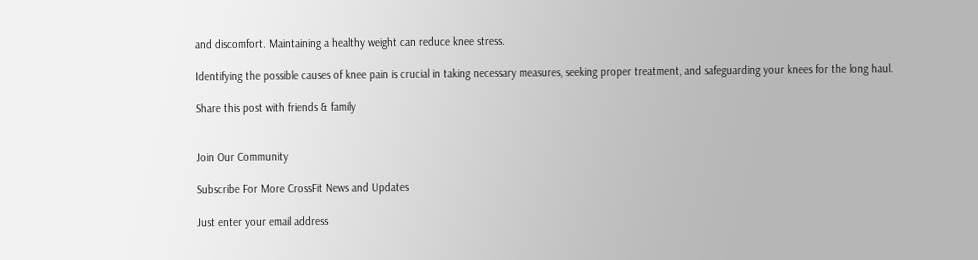and discomfort. Maintaining a healthy weight can reduce knee stress.

Identifying the possible causes of knee pain is crucial in taking necessary measures, seeking proper treatment, and safeguarding your knees for the long haul.

Share this post with friends & family


Join Our Community

Subscribe For More CrossFit News and Updates

Just enter your email address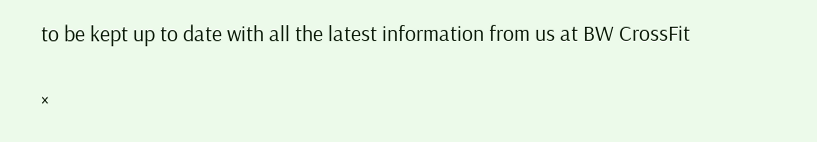to be kept up to date with all the latest information from us at BW CrossFit

×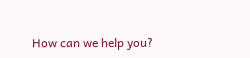How can we help you?